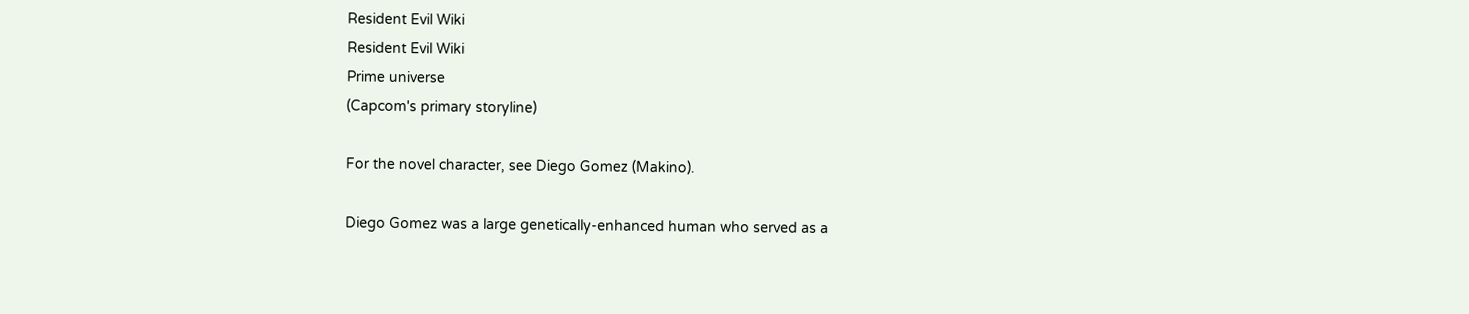Resident Evil Wiki
Resident Evil Wiki
Prime universe
(Capcom's primary storyline)

For the novel character, see Diego Gomez (Makino).

Diego Gomez was a large genetically-enhanced human who served as a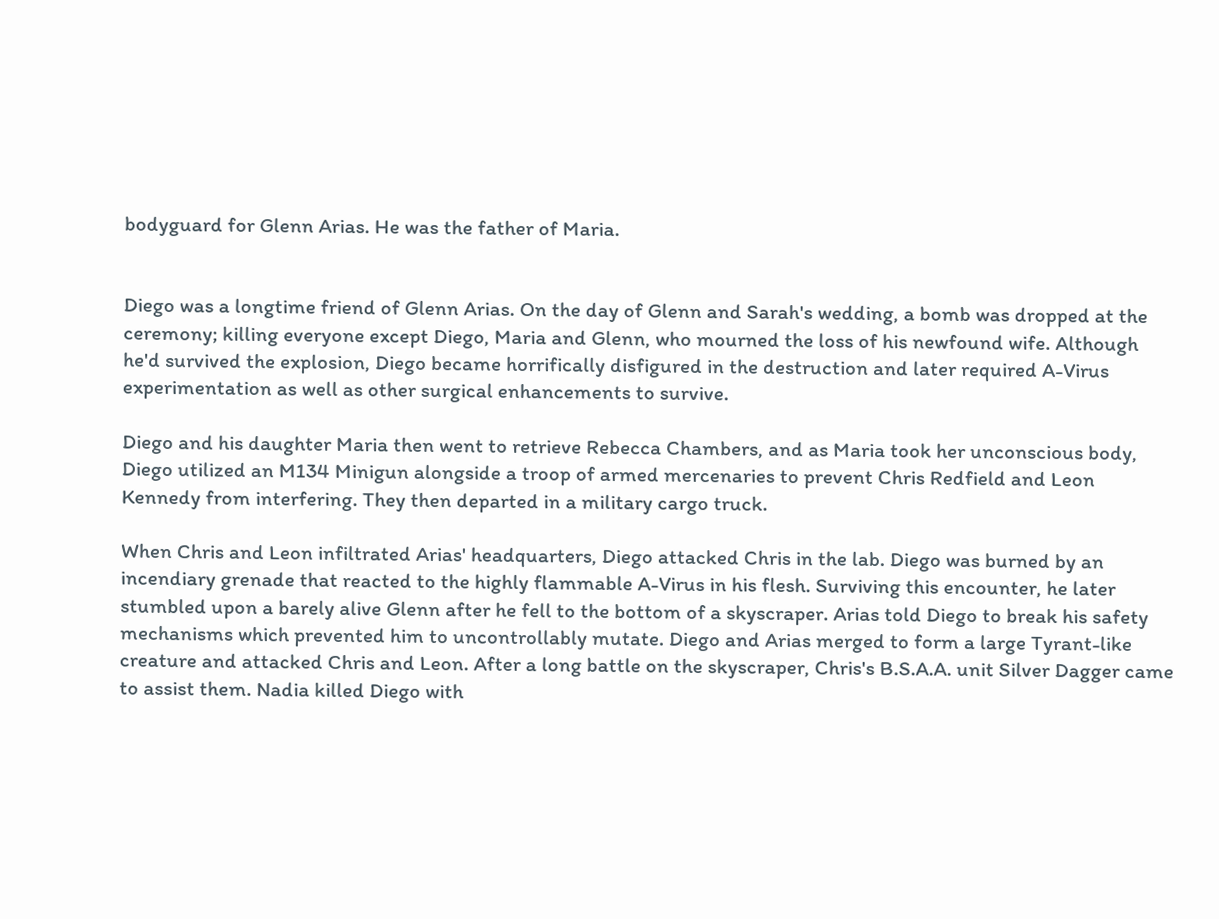bodyguard for Glenn Arias. He was the father of Maria.


Diego was a longtime friend of Glenn Arias. On the day of Glenn and Sarah's wedding, a bomb was dropped at the ceremony; killing everyone except Diego, Maria and Glenn, who mourned the loss of his newfound wife. Although he'd survived the explosion, Diego became horrifically disfigured in the destruction and later required A-Virus experimentation as well as other surgical enhancements to survive.

Diego and his daughter Maria then went to retrieve Rebecca Chambers, and as Maria took her unconscious body, Diego utilized an M134 Minigun alongside a troop of armed mercenaries to prevent Chris Redfield and Leon Kennedy from interfering. They then departed in a military cargo truck.

When Chris and Leon infiltrated Arias' headquarters, Diego attacked Chris in the lab. Diego was burned by an incendiary grenade that reacted to the highly flammable A-Virus in his flesh. Surviving this encounter, he later stumbled upon a barely alive Glenn after he fell to the bottom of a skyscraper. Arias told Diego to break his safety mechanisms which prevented him to uncontrollably mutate. Diego and Arias merged to form a large Tyrant-like creature and attacked Chris and Leon. After a long battle on the skyscraper, Chris's B.S.A.A. unit Silver Dagger came to assist them. Nadia killed Diego with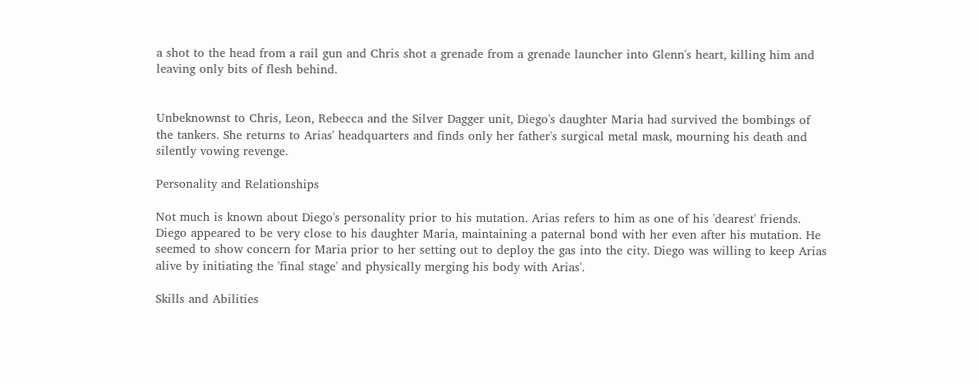a shot to the head from a rail gun and Chris shot a grenade from a grenade launcher into Glenn's heart, killing him and leaving only bits of flesh behind.


Unbeknownst to Chris, Leon, Rebecca and the Silver Dagger unit, Diego's daughter Maria had survived the bombings of the tankers. She returns to Arias' headquarters and finds only her father's surgical metal mask, mourning his death and silently vowing revenge.

Personality and Relationships

Not much is known about Diego's personality prior to his mutation. Arias refers to him as one of his 'dearest' friends. Diego appeared to be very close to his daughter Maria, maintaining a paternal bond with her even after his mutation. He seemed to show concern for Maria prior to her setting out to deploy the gas into the city. Diego was willing to keep Arias alive by initiating the 'final stage' and physically merging his body with Arias'.

Skills and Abilities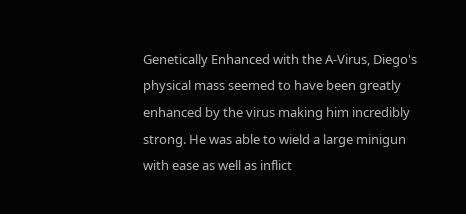Genetically Enhanced with the A-Virus, Diego's physical mass seemed to have been greatly enhanced by the virus making him incredibly strong. He was able to wield a large minigun with ease as well as inflict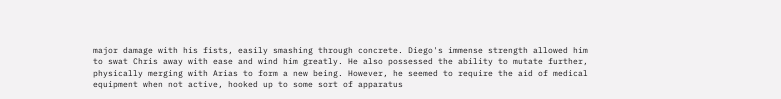major damage with his fists, easily smashing through concrete. Diego's immense strength allowed him to swat Chris away with ease and wind him greatly. He also possessed the ability to mutate further, physically merging with Arias to form a new being. However, he seemed to require the aid of medical equipment when not active, hooked up to some sort of apparatus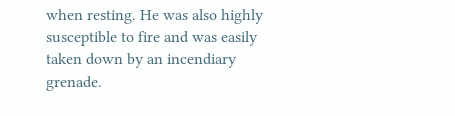when resting. He was also highly susceptible to fire and was easily taken down by an incendiary grenade.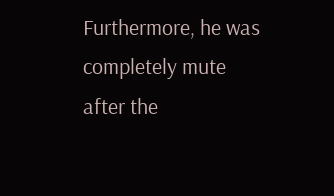Furthermore, he was completely mute after the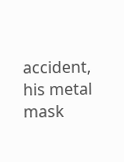accident, his metal mask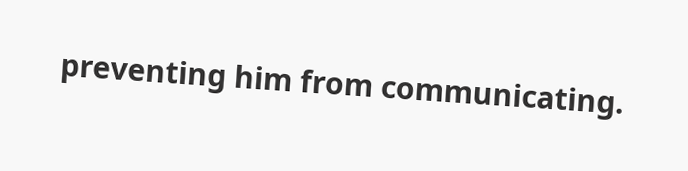preventing him from communicating.